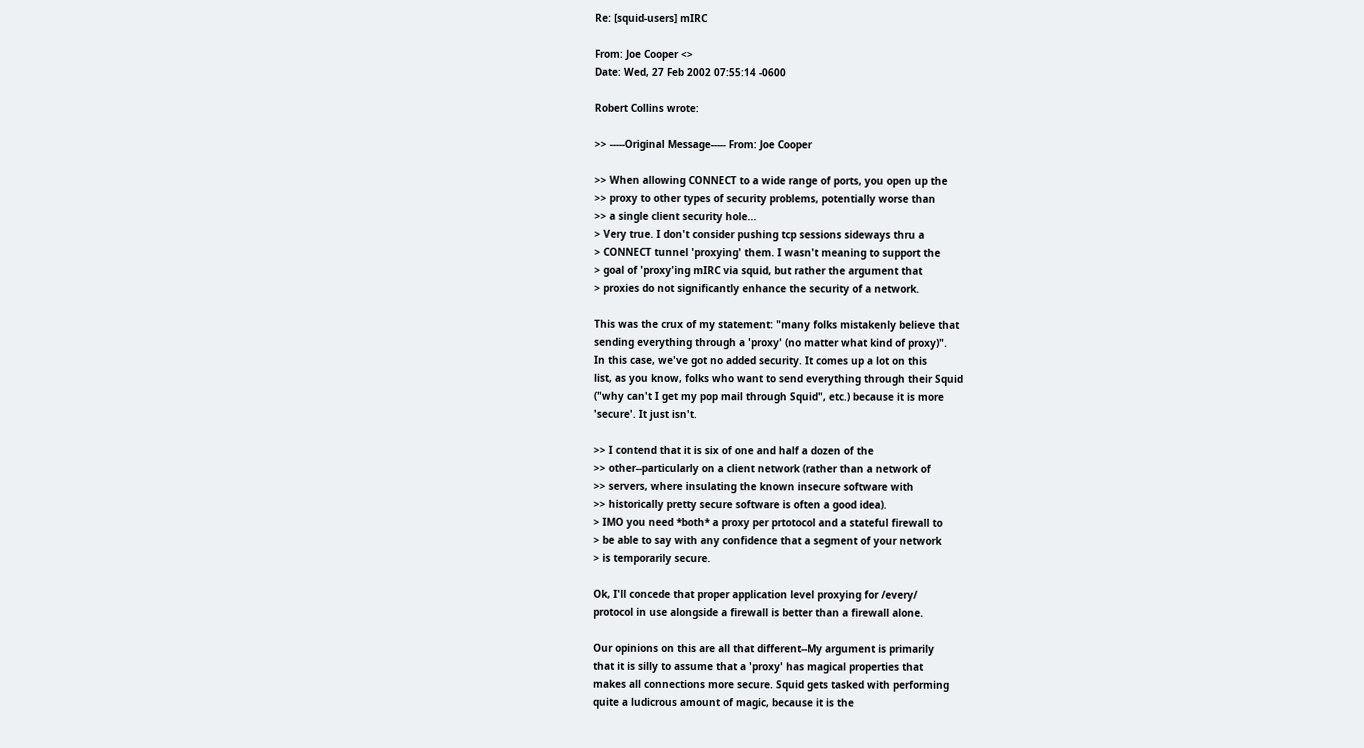Re: [squid-users] mIRC

From: Joe Cooper <>
Date: Wed, 27 Feb 2002 07:55:14 -0600

Robert Collins wrote:

>> -----Original Message----- From: Joe Cooper

>> When allowing CONNECT to a wide range of ports, you open up the
>> proxy to other types of security problems, potentially worse than
>> a single client security hole...
> Very true. I don't consider pushing tcp sessions sideways thru a
> CONNECT tunnel 'proxying' them. I wasn't meaning to support the
> goal of 'proxy'ing mIRC via squid, but rather the argument that
> proxies do not significantly enhance the security of a network.

This was the crux of my statement: "many folks mistakenly believe that
sending everything through a 'proxy' (no matter what kind of proxy)".
In this case, we've got no added security. It comes up a lot on this
list, as you know, folks who want to send everything through their Squid
("why can't I get my pop mail through Squid", etc.) because it is more
'secure'. It just isn't.

>> I contend that it is six of one and half a dozen of the
>> other--particularly on a client network (rather than a network of
>> servers, where insulating the known insecure software with
>> historically pretty secure software is often a good idea).
> IMO you need *both* a proxy per prtotocol and a stateful firewall to
> be able to say with any confidence that a segment of your network
> is temporarily secure.

Ok, I'll concede that proper application level proxying for /every/
protocol in use alongside a firewall is better than a firewall alone.

Our opinions on this are all that different--My argument is primarily
that it is silly to assume that a 'proxy' has magical properties that
makes all connections more secure. Squid gets tasked with performing
quite a ludicrous amount of magic, because it is the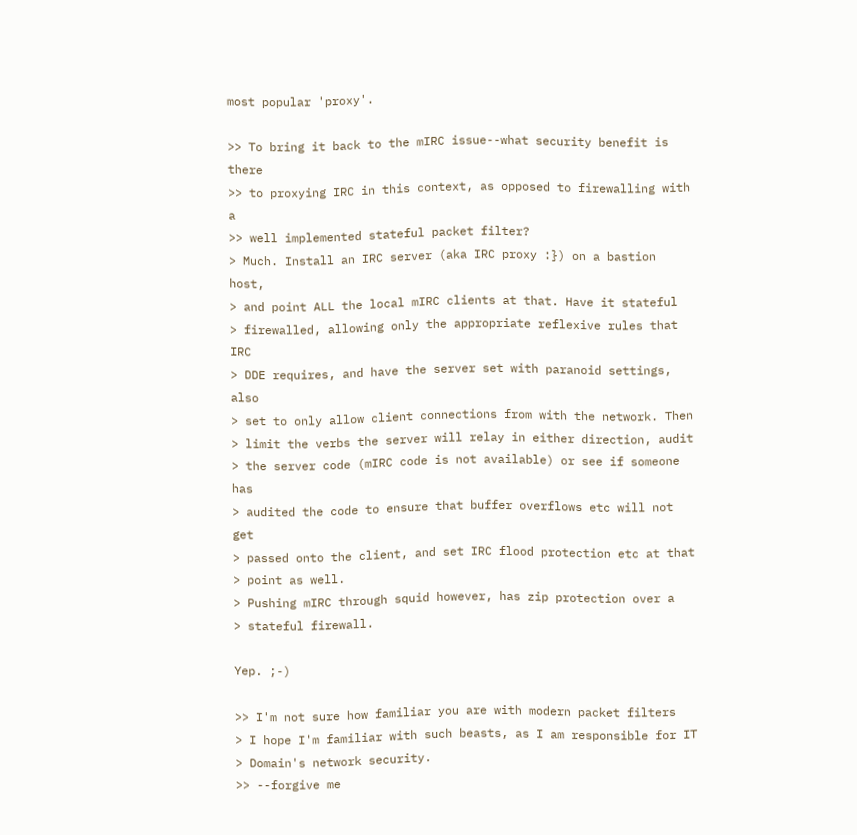most popular 'proxy'.

>> To bring it back to the mIRC issue--what security benefit is there
>> to proxying IRC in this context, as opposed to firewalling with a
>> well implemented stateful packet filter?
> Much. Install an IRC server (aka IRC proxy :}) on a bastion host,
> and point ALL the local mIRC clients at that. Have it stateful
> firewalled, allowing only the appropriate reflexive rules that IRC
> DDE requires, and have the server set with paranoid settings, also
> set to only allow client connections from with the network. Then
> limit the verbs the server will relay in either direction, audit
> the server code (mIRC code is not available) or see if someone has
> audited the code to ensure that buffer overflows etc will not get
> passed onto the client, and set IRC flood protection etc at that
> point as well.
> Pushing mIRC through squid however, has zip protection over a
> stateful firewall.

Yep. ;-)

>> I'm not sure how familiar you are with modern packet filters
> I hope I'm familiar with such beasts, as I am responsible for IT
> Domain's network security.
>> --forgive me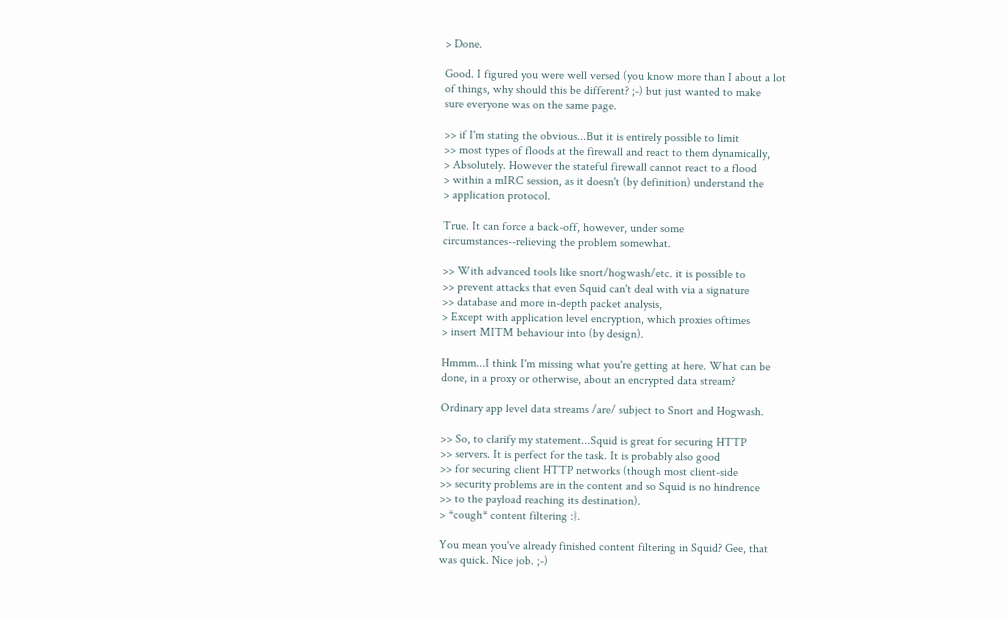> Done.

Good. I figured you were well versed (you know more than I about a lot
of things, why should this be different? ;-) but just wanted to make
sure everyone was on the same page.

>> if I'm stating the obvious...But it is entirely possible to limit
>> most types of floods at the firewall and react to them dynamically,
> Absolutely. However the stateful firewall cannot react to a flood
> within a mIRC session, as it doesn't (by definition) understand the
> application protocol.

True. It can force a back-off, however, under some
circumstances--relieving the problem somewhat.

>> With advanced tools like snort/hogwash/etc. it is possible to
>> prevent attacks that even Squid can't deal with via a signature
>> database and more in-depth packet analysis,
> Except with application level encryption, which proxies oftimes
> insert MITM behaviour into (by design).

Hmmm...I think I'm missing what you're getting at here. What can be
done, in a proxy or otherwise, about an encrypted data stream?

Ordinary app level data streams /are/ subject to Snort and Hogwash.

>> So, to clarify my statement...Squid is great for securing HTTP
>> servers. It is perfect for the task. It is probably also good
>> for securing client HTTP networks (though most client-side
>> security problems are in the content and so Squid is no hindrence
>> to the payload reaching its destination).
> *cough* content filtering :}.

You mean you've already finished content filtering in Squid? Gee, that
was quick. Nice job. ;-)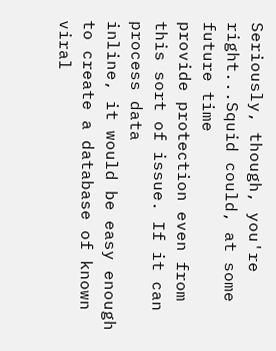Seriously, though, you're right...Squid could, at some future time
provide protection even from this sort of issue. If it can process data
inline, it would be easy enough to create a database of known viral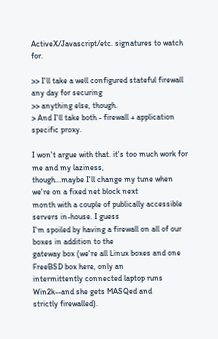ActiveX/Javascript/etc. signatures to watch for.

>> I'll take a well configured stateful firewall any day for securing
>> anything else, though.
> And I'll take both - firewall + application specific proxy.

I won't argue with that. it's too much work for me and my laziness,
though...maybe I'll change my tune when we're on a fixed net block next
month with a couple of publically accessible servers in-house. I guess
I'm spoiled by having a firewall on all of our boxes in addition to the
gateway box (we're all Linux boxes and one FreeBSD box here, only an
intermittently connected laptop runs Win2k--and she gets MASQed and
strictly firewalled).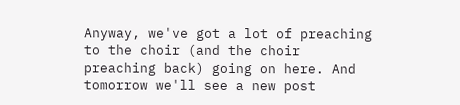Anyway, we've got a lot of preaching to the choir (and the choir
preaching back) going on here. And tomorrow we'll see a new post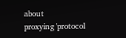about
proxying 'protocol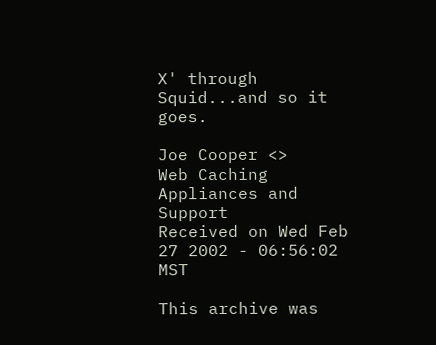X' through Squid...and so it goes.

Joe Cooper <>
Web Caching Appliances and Support
Received on Wed Feb 27 2002 - 06:56:02 MST

This archive was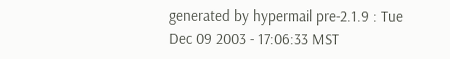generated by hypermail pre-2.1.9 : Tue Dec 09 2003 - 17:06:33 MST